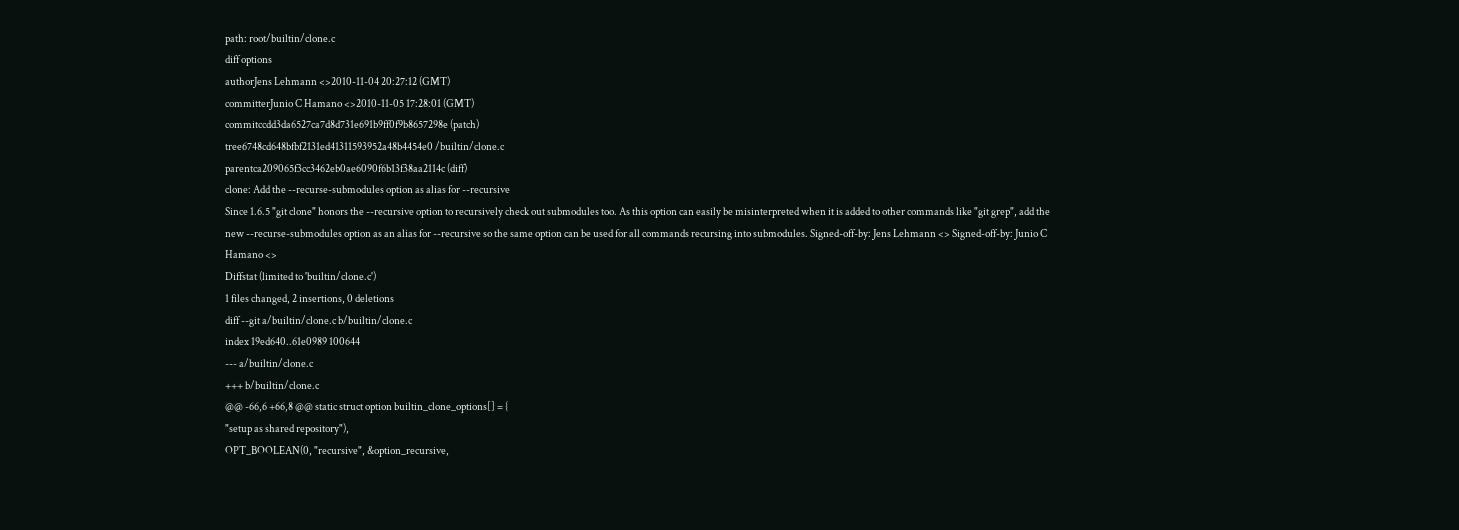path: root/builtin/clone.c
diff options
authorJens Lehmann <>2010-11-04 20:27:12 (GMT)
committerJunio C Hamano <>2010-11-05 17:28:01 (GMT)
commitccdd3da6527ca7d8d731e691b9ff0f9b8657298e (patch)
tree6748cd648bfbf2131ed41311593952a48b4454e0 /builtin/clone.c
parentca209065f3cc3462eb0ae6090f6b13f38aa2114c (diff)
clone: Add the --recurse-submodules option as alias for --recursive
Since 1.6.5 "git clone" honors the --recursive option to recursively check out submodules too. As this option can easily be misinterpreted when it is added to other commands like "git grep", add the new --recurse-submodules option as an alias for --recursive so the same option can be used for all commands recursing into submodules. Signed-off-by: Jens Lehmann <> Signed-off-by: Junio C Hamano <>
Diffstat (limited to 'builtin/clone.c')
1 files changed, 2 insertions, 0 deletions
diff --git a/builtin/clone.c b/builtin/clone.c
index 19ed640..61e0989 100644
--- a/builtin/clone.c
+++ b/builtin/clone.c
@@ -66,6 +66,8 @@ static struct option builtin_clone_options[] = {
"setup as shared repository"),
OPT_BOOLEAN(0, "recursive", &option_recursive,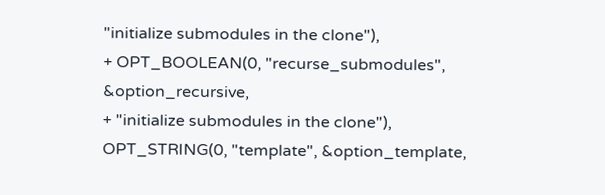"initialize submodules in the clone"),
+ OPT_BOOLEAN(0, "recurse_submodules", &option_recursive,
+ "initialize submodules in the clone"),
OPT_STRING(0, "template", &option_template,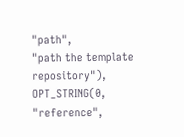"path",
"path the template repository"),
OPT_STRING(0, "reference",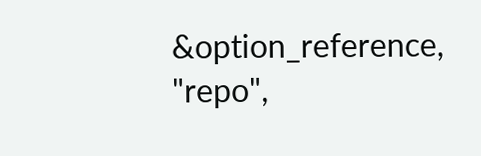&option_reference, "repo",